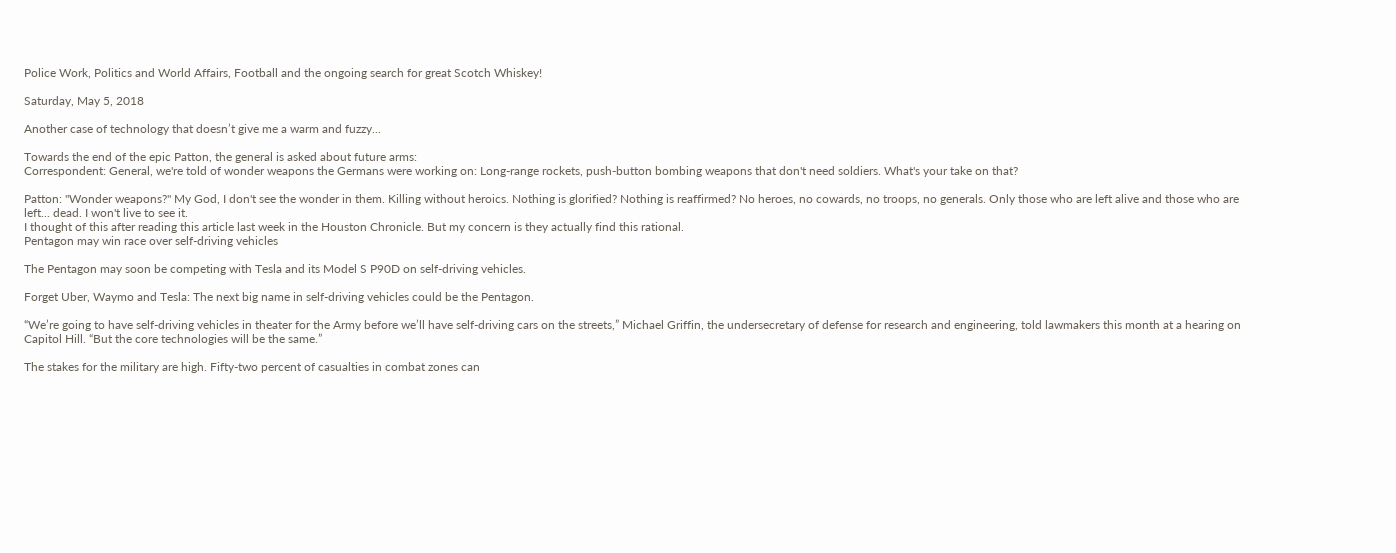Police Work, Politics and World Affairs, Football and the ongoing search for great Scotch Whiskey!

Saturday, May 5, 2018

Another case of technology that doesn’t give me a warm and fuzzy...

Towards the end of the epic Patton, the general is asked about future arms:
Correspondent: General, we're told of wonder weapons the Germans were working on: Long-range rockets, push-button bombing weapons that don't need soldiers. What's your take on that?

Patton: "Wonder weapons?" My God, I don't see the wonder in them. Killing without heroics. Nothing is glorified? Nothing is reaffirmed? No heroes, no cowards, no troops, no generals. Only those who are left alive and those who are left... dead. I won't live to see it.
I thought of this after reading this article last week in the Houston Chronicle. But my concern is they actually find this rational.
Pentagon may win race over self-driving vehicles

The Pentagon may soon be competing with Tesla and its Model S P90D on self-driving vehicles.

Forget Uber, Waymo and Tesla: The next big name in self-driving vehicles could be the Pentagon.

“We’re going to have self-driving vehicles in theater for the Army before we’ll have self-driving cars on the streets,” Michael Griffin, the undersecretary of defense for research and engineering, told lawmakers this month at a hearing on Capitol Hill. “But the core technologies will be the same.”

The stakes for the military are high. Fifty-two percent of casualties in combat zones can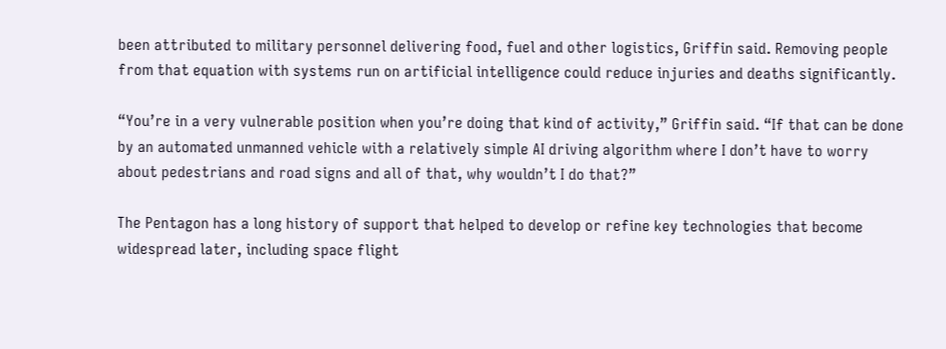been attributed to military personnel delivering food, fuel and other logistics, Griffin said. Removing people from that equation with systems run on artificial intelligence could reduce injuries and deaths significantly.

“You’re in a very vulnerable position when you’re doing that kind of activity,” Griffin said. “If that can be done by an automated unmanned vehicle with a relatively simple AI driving algorithm where I don’t have to worry about pedestrians and road signs and all of that, why wouldn’t I do that?”

The Pentagon has a long history of support that helped to develop or refine key technologies that become widespread later, including space flight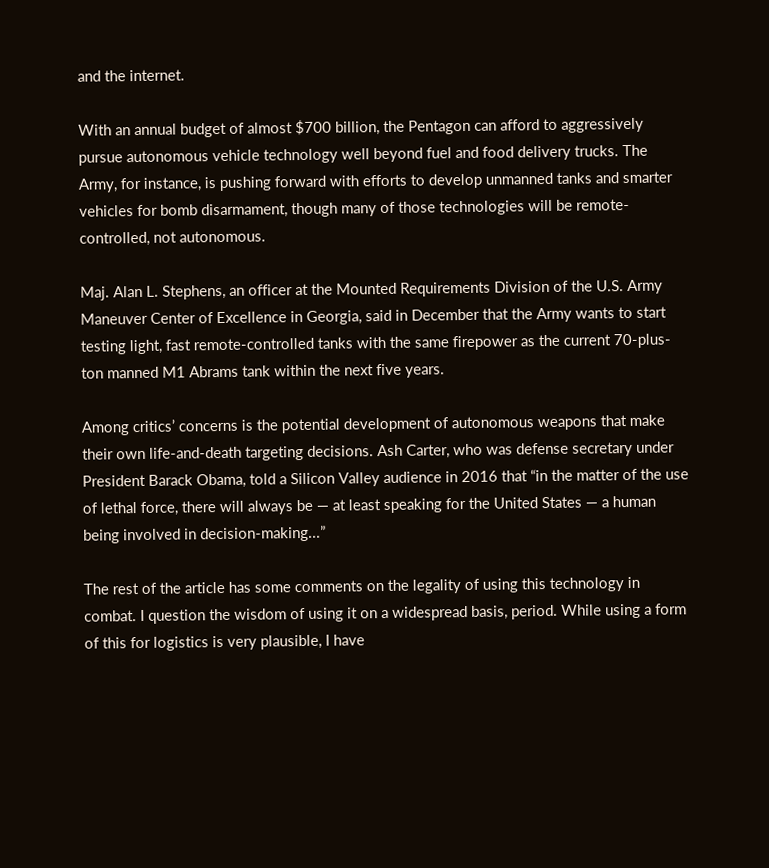and the internet.

With an annual budget of almost $700 billion, the Pentagon can afford to aggressively pursue autonomous vehicle technology well beyond fuel and food delivery trucks. The Army, for instance, is pushing forward with efforts to develop unmanned tanks and smarter vehicles for bomb disarmament, though many of those technologies will be remote-controlled, not autonomous.

Maj. Alan L. Stephens, an officer at the Mounted Requirements Division of the U.S. Army Maneuver Center of Excellence in Georgia, said in December that the Army wants to start testing light, fast remote-controlled tanks with the same firepower as the current 70-plus-ton manned M1 Abrams tank within the next five years.

Among critics’ concerns is the potential development of autonomous weapons that make their own life-and-death targeting decisions. Ash Carter, who was defense secretary under President Barack Obama, told a Silicon Valley audience in 2016 that “in the matter of the use of lethal force, there will always be — at least speaking for the United States — a human being involved in decision-making...”

The rest of the article has some comments on the legality of using this technology in combat. I question the wisdom of using it on a widespread basis, period. While using a form of this for logistics is very plausible, I have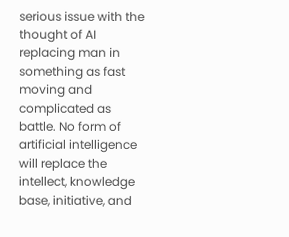serious issue with the thought of AI replacing man in something as fast moving and complicated as battle. No form of artificial intelligence will replace the intellect, knowledge base, initiative, and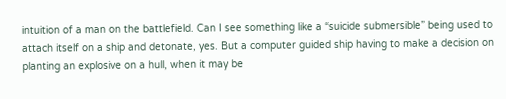intuition of a man on the battlefield. Can I see something like a “suicide submersible” being used to attach itself on a ship and detonate, yes. But a computer guided ship having to make a decision on planting an explosive on a hull, when it may be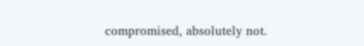compromised, absolutely not.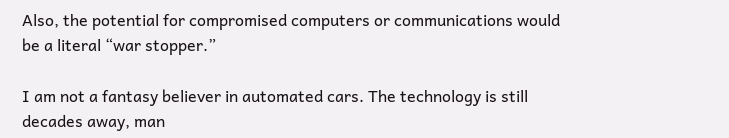Also, the potential for compromised computers or communications would be a literal “war stopper.”

I am not a fantasy believer in automated cars. The technology is still decades away, man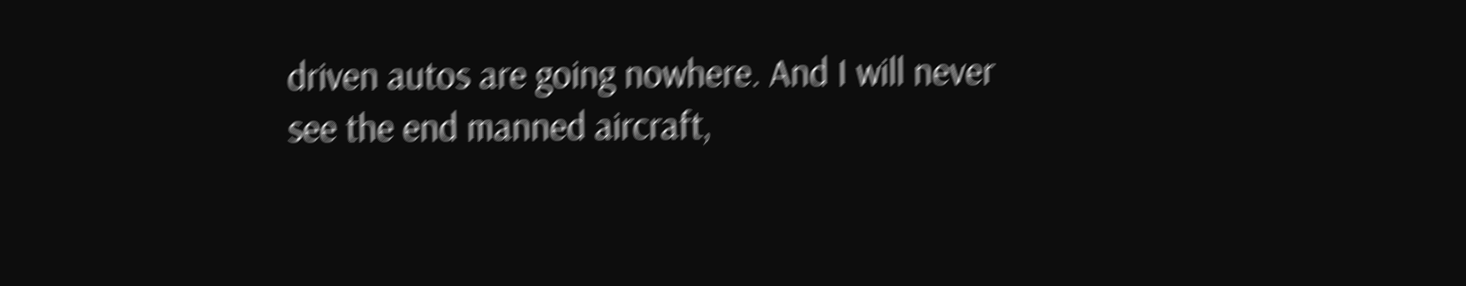driven autos are going nowhere. And I will never see the end manned aircraft,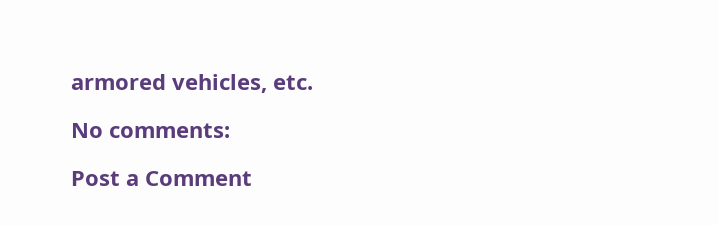armored vehicles, etc.

No comments:

Post a Comment